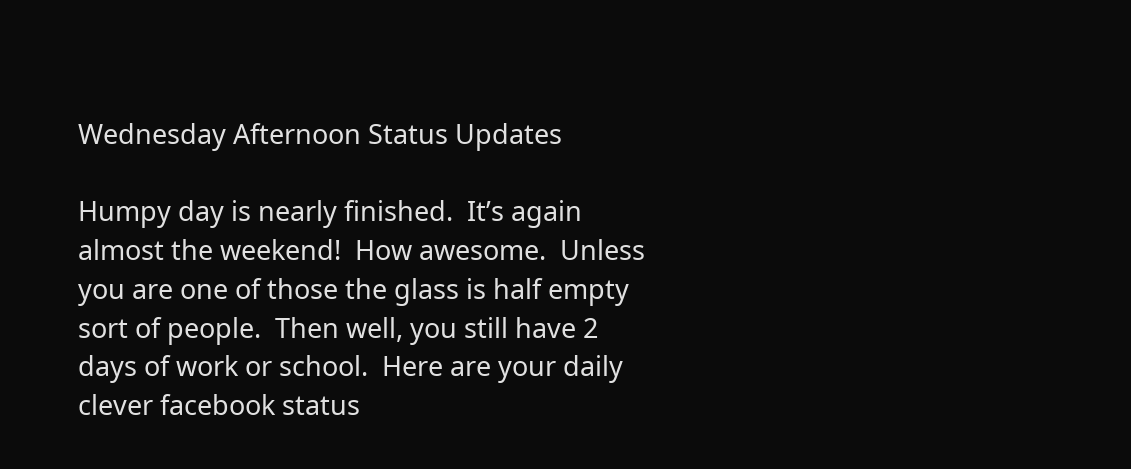Wednesday Afternoon Status Updates

Humpy day is nearly finished.  It’s again almost the weekend!  How awesome.  Unless you are one of those the glass is half empty sort of people.  Then well, you still have 2 days of work or school.  Here are your daily clever facebook status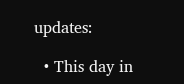updates:

  • This day in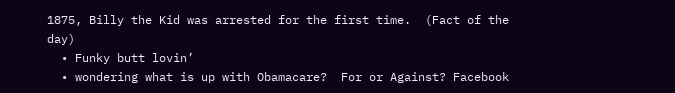1875, Billy the Kid was arrested for the first time.  (Fact of the day)
  • Funky butt lovin’
  • wondering what is up with Obamacare?  For or Against? Facebook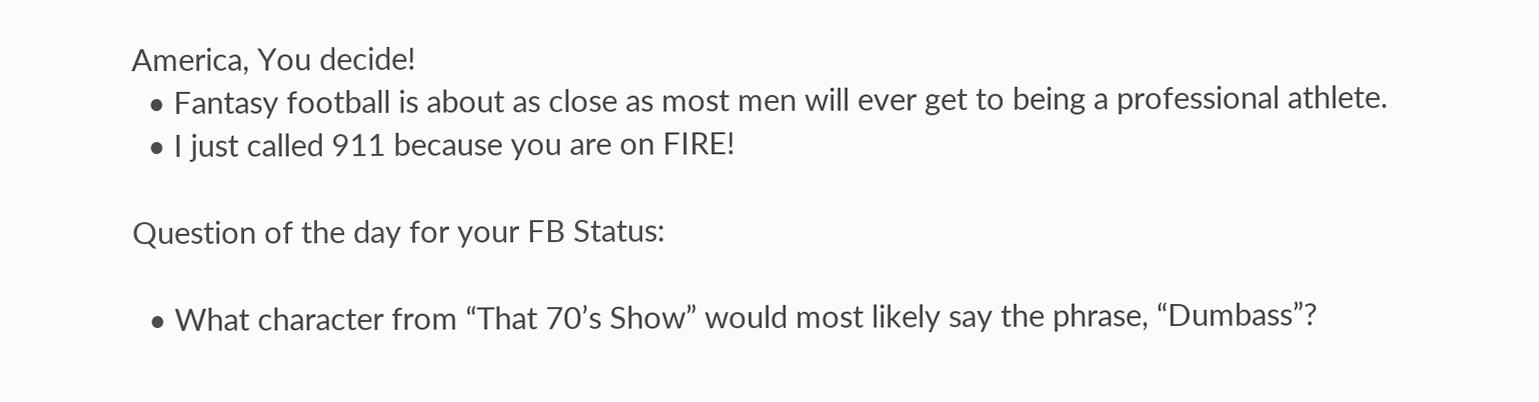America, You decide!
  • Fantasy football is about as close as most men will ever get to being a professional athlete.
  • I just called 911 because you are on FIRE!

Question of the day for your FB Status:

  • What character from “That 70’s Show” would most likely say the phrase, “Dumbass”?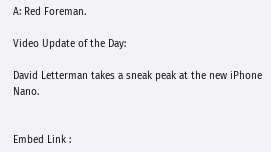A: Red Foreman.

Video Update of the Day:

David Letterman takes a sneak peak at the new iPhone Nano.


Embed Link :